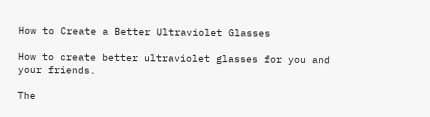How to Create a Better Ultraviolet Glasses

How to create better ultraviolet glasses for you and your friends.

The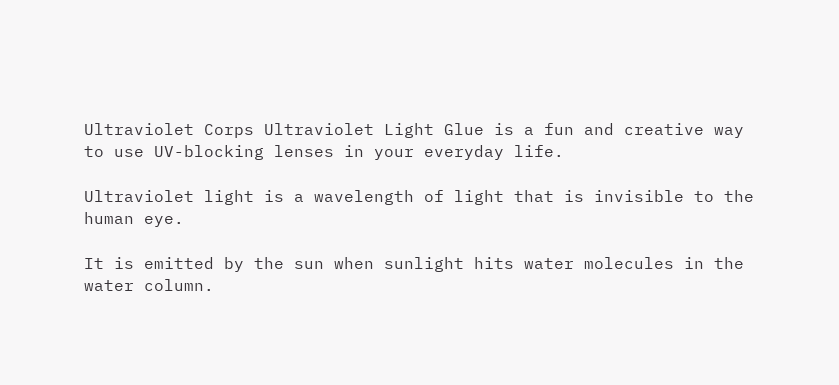Ultraviolet Corps Ultraviolet Light Glue is a fun and creative way to use UV-blocking lenses in your everyday life.

Ultraviolet light is a wavelength of light that is invisible to the human eye.

It is emitted by the sun when sunlight hits water molecules in the water column.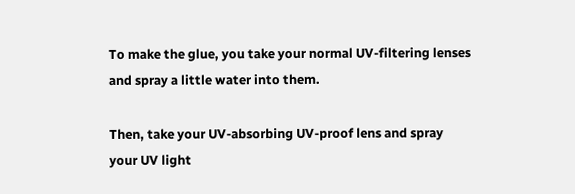To make the glue, you take your normal UV-filtering lenses and spray a little water into them.

Then, take your UV-absorbing UV-proof lens and spray your UV light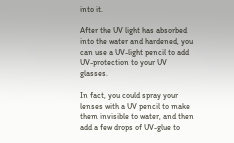into it.

After the UV light has absorbed into the water and hardened, you can use a UV-light pencil to add UV-protection to your UV glasses.

In fact, you could spray your lenses with a UV pencil to make them invisible to water, and then add a few drops of UV-glue to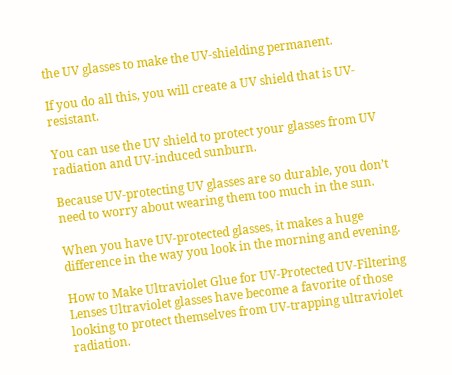the UV glasses to make the UV-shielding permanent.

If you do all this, you will create a UV shield that is UV-resistant.

You can use the UV shield to protect your glasses from UV radiation and UV-induced sunburn.

Because UV-protecting UV glasses are so durable, you don’t need to worry about wearing them too much in the sun.

When you have UV-protected glasses, it makes a huge difference in the way you look in the morning and evening.

How to Make Ultraviolet Glue for UV-Protected UV-Filtering Lenses Ultraviolet glasses have become a favorite of those looking to protect themselves from UV-trapping ultraviolet radiation.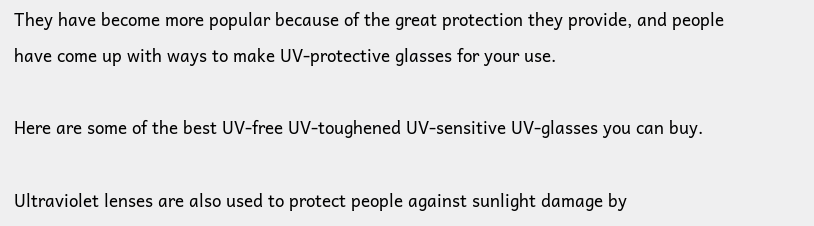They have become more popular because of the great protection they provide, and people have come up with ways to make UV-protective glasses for your use.

Here are some of the best UV-free UV-toughened UV-sensitive UV-glasses you can buy.

Ultraviolet lenses are also used to protect people against sunlight damage by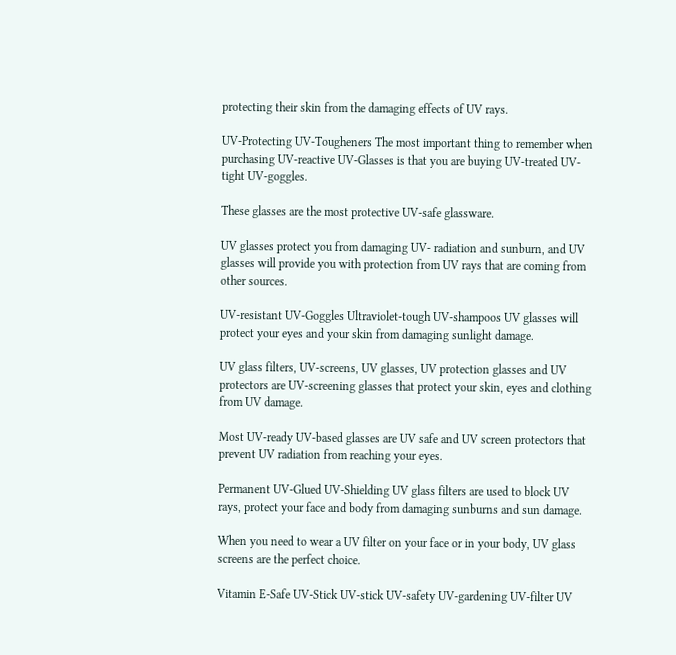protecting their skin from the damaging effects of UV rays.

UV-Protecting UV-Tougheners The most important thing to remember when purchasing UV-reactive UV-Glasses is that you are buying UV-treated UV-tight UV-goggles.

These glasses are the most protective UV-safe glassware.

UV glasses protect you from damaging UV- radiation and sunburn, and UV glasses will provide you with protection from UV rays that are coming from other sources.

UV-resistant UV-Goggles Ultraviolet-tough UV-shampoos UV glasses will protect your eyes and your skin from damaging sunlight damage.

UV glass filters, UV-screens, UV glasses, UV protection glasses and UV protectors are UV-screening glasses that protect your skin, eyes and clothing from UV damage.

Most UV-ready UV-based glasses are UV safe and UV screen protectors that prevent UV radiation from reaching your eyes.

Permanent UV-Glued UV-Shielding UV glass filters are used to block UV rays, protect your face and body from damaging sunburns and sun damage.

When you need to wear a UV filter on your face or in your body, UV glass screens are the perfect choice.

Vitamin E-Safe UV-Stick UV-stick UV-safety UV-gardening UV-filter UV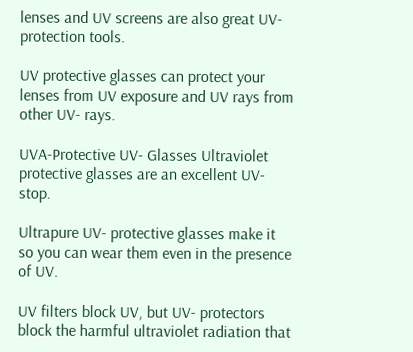lenses and UV screens are also great UV- protection tools.

UV protective glasses can protect your lenses from UV exposure and UV rays from other UV- rays.

UVA-Protective UV- Glasses Ultraviolet protective glasses are an excellent UV-stop.

Ultrapure UV- protective glasses make it so you can wear them even in the presence of UV.

UV filters block UV, but UV- protectors block the harmful ultraviolet radiation that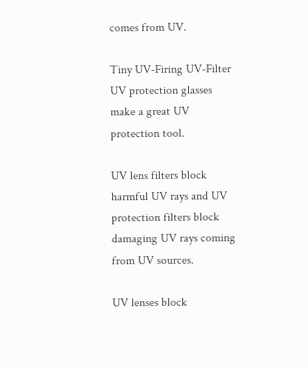comes from UV.

Tiny UV-Firing UV-Filter UV protection glasses make a great UV protection tool.

UV lens filters block harmful UV rays and UV protection filters block damaging UV rays coming from UV sources.

UV lenses block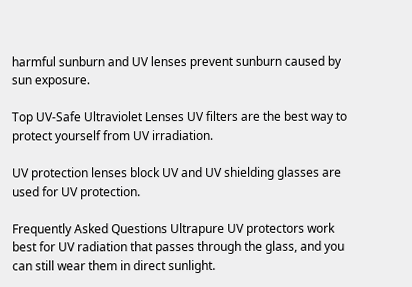harmful sunburn and UV lenses prevent sunburn caused by sun exposure.

Top UV-Safe Ultraviolet Lenses UV filters are the best way to protect yourself from UV irradiation.

UV protection lenses block UV and UV shielding glasses are used for UV protection.

Frequently Asked Questions Ultrapure UV protectors work best for UV radiation that passes through the glass, and you can still wear them in direct sunlight.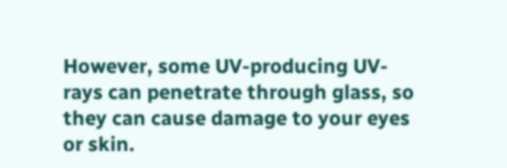However, some UV-producing UV-rays can penetrate through glass, so they can cause damage to your eyes or skin.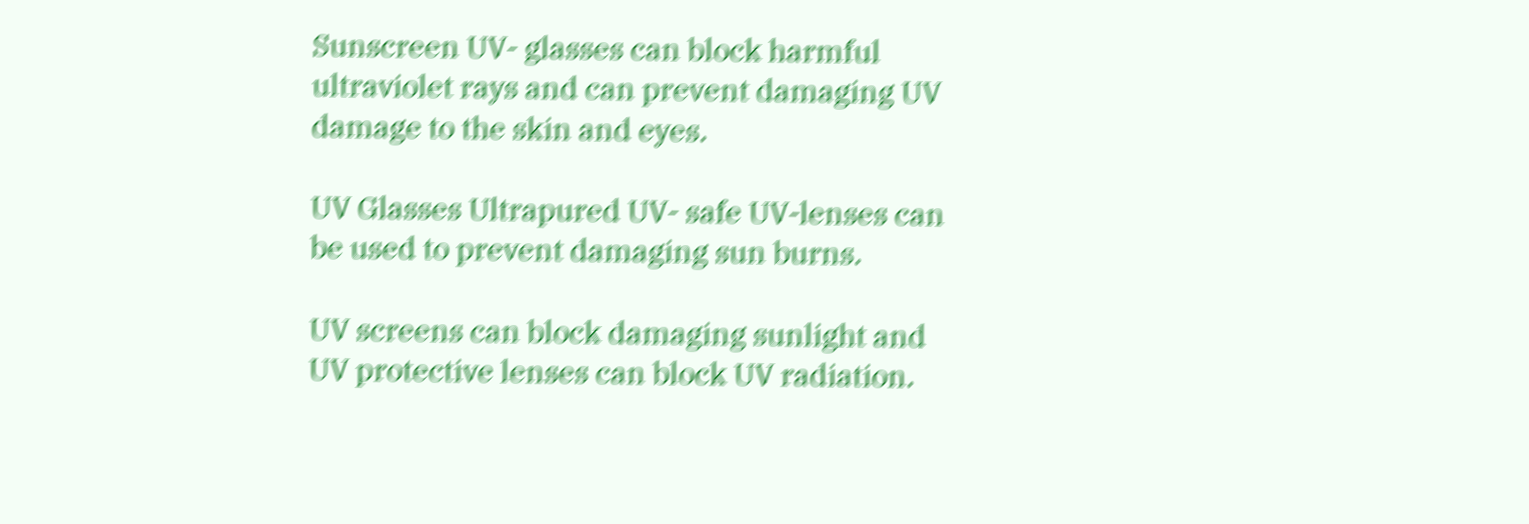Sunscreen UV- glasses can block harmful ultraviolet rays and can prevent damaging UV damage to the skin and eyes.

UV Glasses Ultrapured UV- safe UV-lenses can be used to prevent damaging sun burns.

UV screens can block damaging sunlight and UV protective lenses can block UV radiation.